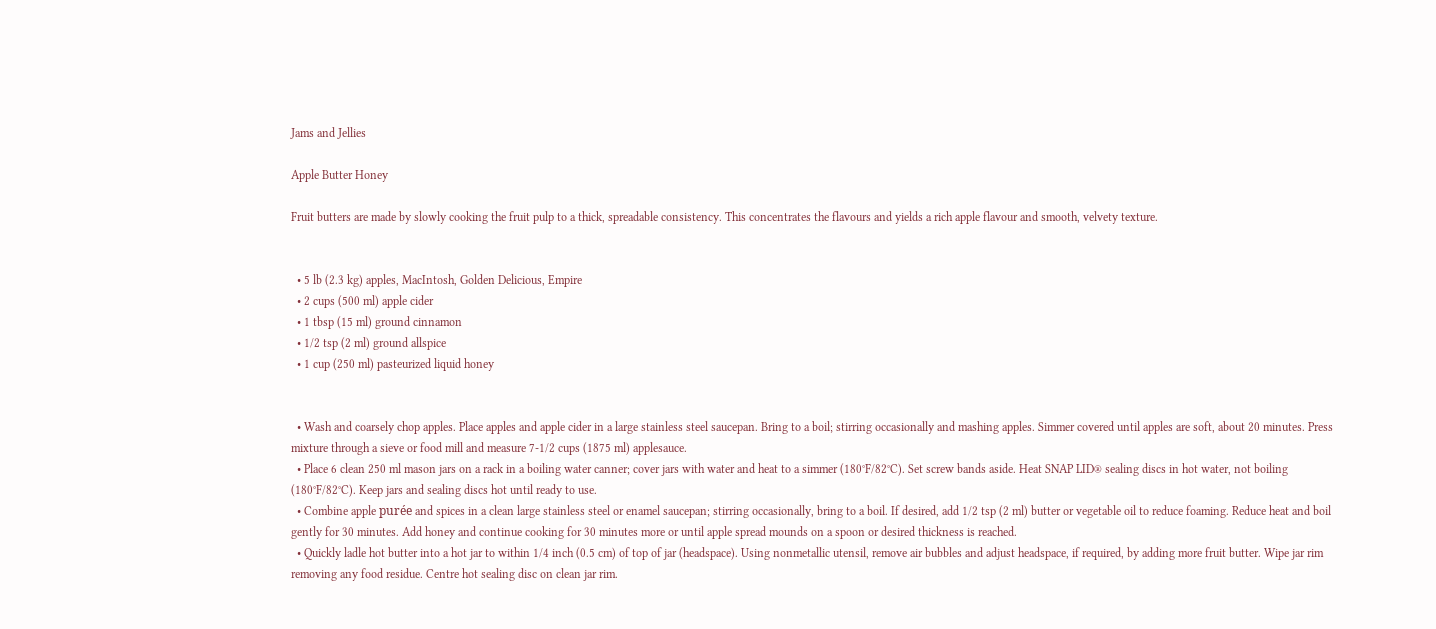Jams and Jellies

Apple Butter Honey

Fruit butters are made by slowly cooking the fruit pulp to a thick, spreadable consistency. This concentrates the flavours and yields a rich apple flavour and smooth, velvety texture.


  • 5 lb (2.3 kg) apples, MacIntosh, Golden Delicious, Empire
  • 2 cups (500 ml) apple cider
  • 1 tbsp (15 ml) ground cinnamon
  • 1/2 tsp (2 ml) ground allspice
  • 1 cup (250 ml) pasteurized liquid honey


  • Wash and coarsely chop apples. Place apples and apple cider in a large stainless steel saucepan. Bring to a boil; stirring occasionally and mashing apples. Simmer covered until apples are soft, about 20 minutes. Press mixture through a sieve or food mill and measure 7-1/2 cups (1875 ml) applesauce.
  • Place 6 clean 250 ml mason jars on a rack in a boiling water canner; cover jars with water and heat to a simmer (180°F/82°C). Set screw bands aside. Heat SNAP LID® sealing discs in hot water, not boiling (180°F/82°C). Keep jars and sealing discs hot until ready to use.
  • Combine apple purée and spices in a clean large stainless steel or enamel saucepan; stirring occasionally, bring to a boil. If desired, add 1/2 tsp (2 ml) butter or vegetable oil to reduce foaming. Reduce heat and boil gently for 30 minutes. Add honey and continue cooking for 30 minutes more or until apple spread mounds on a spoon or desired thickness is reached.
  • Quickly ladle hot butter into a hot jar to within 1/4 inch (0.5 cm) of top of jar (headspace). Using nonmetallic utensil, remove air bubbles and adjust headspace, if required, by adding more fruit butter. Wipe jar rim removing any food residue. Centre hot sealing disc on clean jar rim.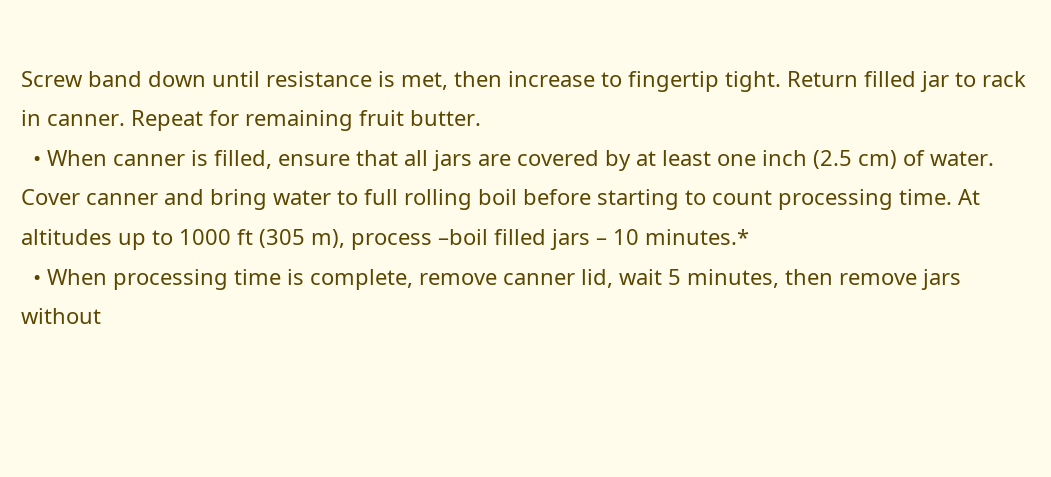Screw band down until resistance is met, then increase to fingertip tight. Return filled jar to rack in canner. Repeat for remaining fruit butter.
  • When canner is filled, ensure that all jars are covered by at least one inch (2.5 cm) of water. Cover canner and bring water to full rolling boil before starting to count processing time. At altitudes up to 1000 ft (305 m), process –boil filled jars – 10 minutes.*
  • When processing time is complete, remove canner lid, wait 5 minutes, then remove jars without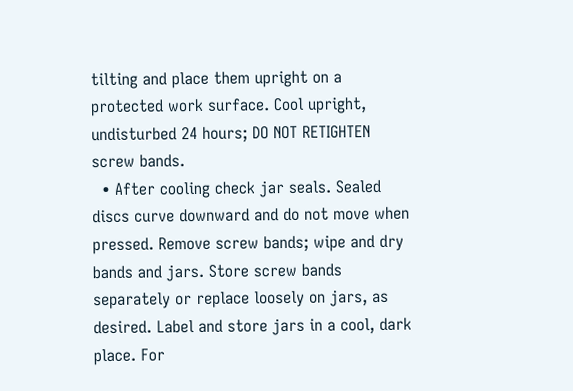tilting and place them upright on a protected work surface. Cool upright, undisturbed 24 hours; DO NOT RETIGHTEN screw bands.
  • After cooling check jar seals. Sealed discs curve downward and do not move when pressed. Remove screw bands; wipe and dry bands and jars. Store screw bands separately or replace loosely on jars, as desired. Label and store jars in a cool, dark place. For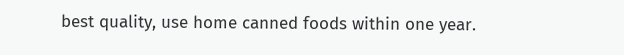best quality, use home canned foods within one year.